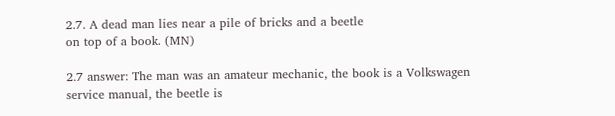2.7. A dead man lies near a pile of bricks and a beetle
on top of a book. (MN)

2.7 answer: The man was an amateur mechanic, the book is a Volkswagen
service manual, the beetle is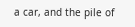a car, and the pile of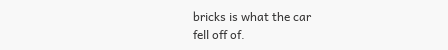bricks is what the car
fell off of.